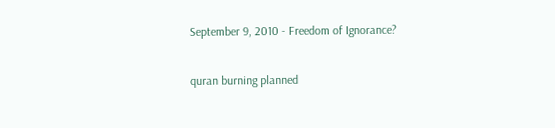September 9, 2010 - Freedom of Ignorance?

quran burning planned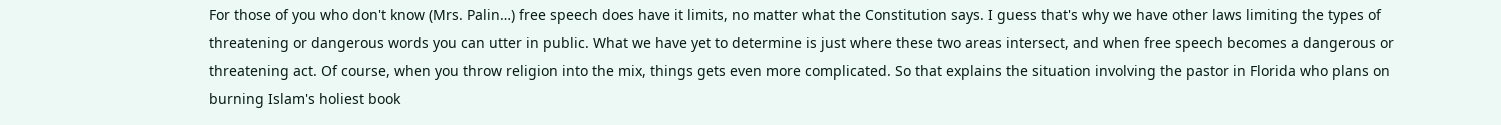For those of you who don't know (Mrs. Palin…) free speech does have it limits, no matter what the Constitution says. I guess that's why we have other laws limiting the types of threatening or dangerous words you can utter in public. What we have yet to determine is just where these two areas intersect, and when free speech becomes a dangerous or threatening act. Of course, when you throw religion into the mix, things gets even more complicated. So that explains the situation involving the pastor in Florida who plans on burning Islam's holiest book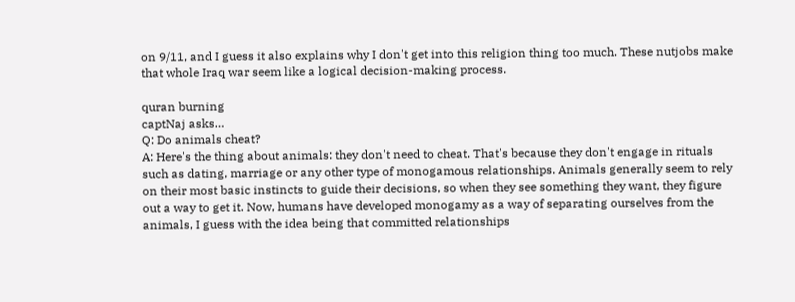on 9/11, and I guess it also explains why I don't get into this religion thing too much. These nutjobs make that whole Iraq war seem like a logical decision-making process.

quran burning
captNaj asks…
Q: Do animals cheat?
A: Here's the thing about animals: they don't need to cheat. That's because they don't engage in rituals such as dating, marriage or any other type of monogamous relationships. Animals generally seem to rely on their most basic instincts to guide their decisions, so when they see something they want, they figure out a way to get it. Now, humans have developed monogamy as a way of separating ourselves from the animals, I guess with the idea being that committed relationships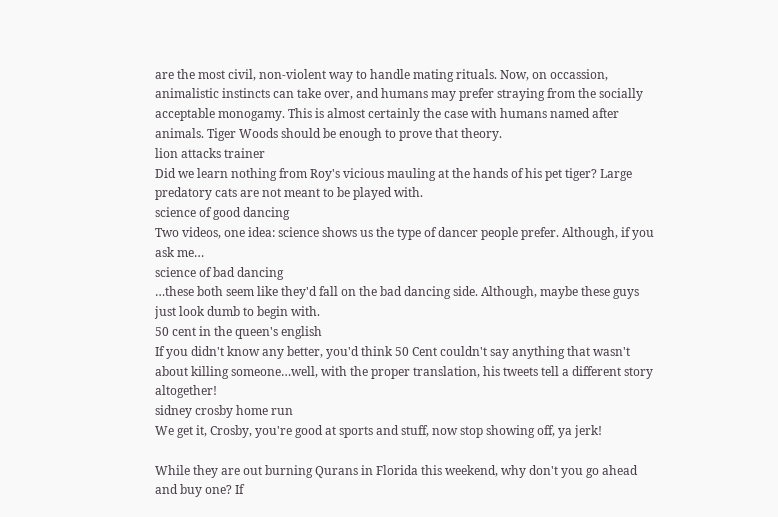are the most civil, non-violent way to handle mating rituals. Now, on occassion, animalistic instincts can take over, and humans may prefer straying from the socially acceptable monogamy. This is almost certainly the case with humans named after animals. Tiger Woods should be enough to prove that theory.
lion attacks trainer
Did we learn nothing from Roy's vicious mauling at the hands of his pet tiger? Large predatory cats are not meant to be played with.
science of good dancing
Two videos, one idea: science shows us the type of dancer people prefer. Although, if you ask me…
science of bad dancing
…these both seem like they'd fall on the bad dancing side. Although, maybe these guys just look dumb to begin with.
50 cent in the queen's english
If you didn't know any better, you'd think 50 Cent couldn't say anything that wasn't about killing someone…well, with the proper translation, his tweets tell a different story altogether!
sidney crosby home run
We get it, Crosby, you're good at sports and stuff, now stop showing off, ya jerk!

While they are out burning Qurans in Florida this weekend, why don't you go ahead and buy one? If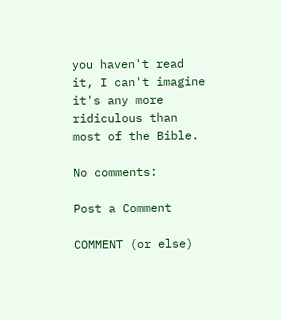you haven't read it, I can't imagine it's any more ridiculous than most of the Bible.

No comments:

Post a Comment

COMMENT (or else)